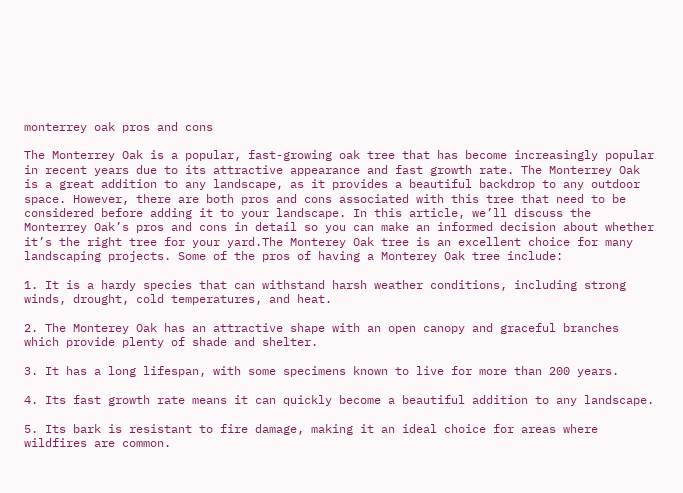monterrey oak pros and cons

The Monterrey Oak is a popular, fast-growing oak tree that has become increasingly popular in recent years due to its attractive appearance and fast growth rate. The Monterrey Oak is a great addition to any landscape, as it provides a beautiful backdrop to any outdoor space. However, there are both pros and cons associated with this tree that need to be considered before adding it to your landscape. In this article, we’ll discuss the Monterrey Oak’s pros and cons in detail so you can make an informed decision about whether it’s the right tree for your yard.The Monterey Oak tree is an excellent choice for many landscaping projects. Some of the pros of having a Monterey Oak tree include:

1. It is a hardy species that can withstand harsh weather conditions, including strong winds, drought, cold temperatures, and heat.

2. The Monterey Oak has an attractive shape with an open canopy and graceful branches which provide plenty of shade and shelter.

3. It has a long lifespan, with some specimens known to live for more than 200 years.

4. Its fast growth rate means it can quickly become a beautiful addition to any landscape.

5. Its bark is resistant to fire damage, making it an ideal choice for areas where wildfires are common.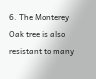6. The Monterey Oak tree is also resistant to many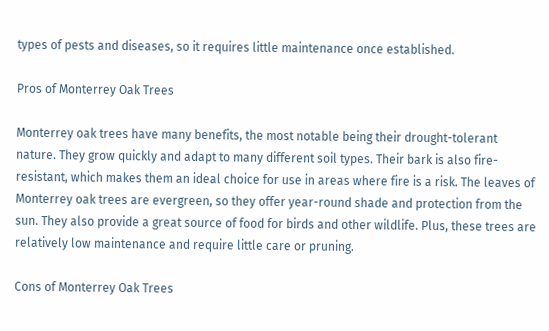types of pests and diseases, so it requires little maintenance once established.

Pros of Monterrey Oak Trees

Monterrey oak trees have many benefits, the most notable being their drought-tolerant nature. They grow quickly and adapt to many different soil types. Their bark is also fire-resistant, which makes them an ideal choice for use in areas where fire is a risk. The leaves of Monterrey oak trees are evergreen, so they offer year-round shade and protection from the sun. They also provide a great source of food for birds and other wildlife. Plus, these trees are relatively low maintenance and require little care or pruning.

Cons of Monterrey Oak Trees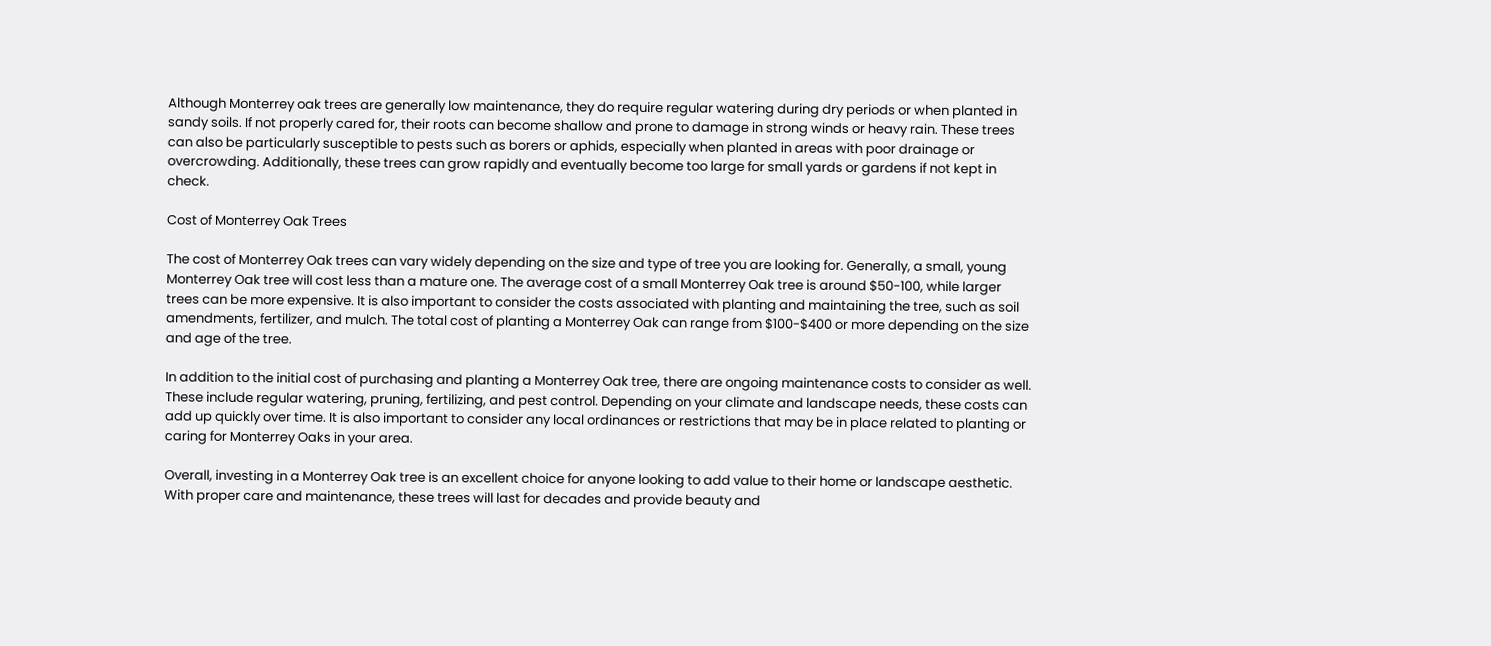Although Monterrey oak trees are generally low maintenance, they do require regular watering during dry periods or when planted in sandy soils. If not properly cared for, their roots can become shallow and prone to damage in strong winds or heavy rain. These trees can also be particularly susceptible to pests such as borers or aphids, especially when planted in areas with poor drainage or overcrowding. Additionally, these trees can grow rapidly and eventually become too large for small yards or gardens if not kept in check.

Cost of Monterrey Oak Trees

The cost of Monterrey Oak trees can vary widely depending on the size and type of tree you are looking for. Generally, a small, young Monterrey Oak tree will cost less than a mature one. The average cost of a small Monterrey Oak tree is around $50-100, while larger trees can be more expensive. It is also important to consider the costs associated with planting and maintaining the tree, such as soil amendments, fertilizer, and mulch. The total cost of planting a Monterrey Oak can range from $100-$400 or more depending on the size and age of the tree.

In addition to the initial cost of purchasing and planting a Monterrey Oak tree, there are ongoing maintenance costs to consider as well. These include regular watering, pruning, fertilizing, and pest control. Depending on your climate and landscape needs, these costs can add up quickly over time. It is also important to consider any local ordinances or restrictions that may be in place related to planting or caring for Monterrey Oaks in your area.

Overall, investing in a Monterrey Oak tree is an excellent choice for anyone looking to add value to their home or landscape aesthetic. With proper care and maintenance, these trees will last for decades and provide beauty and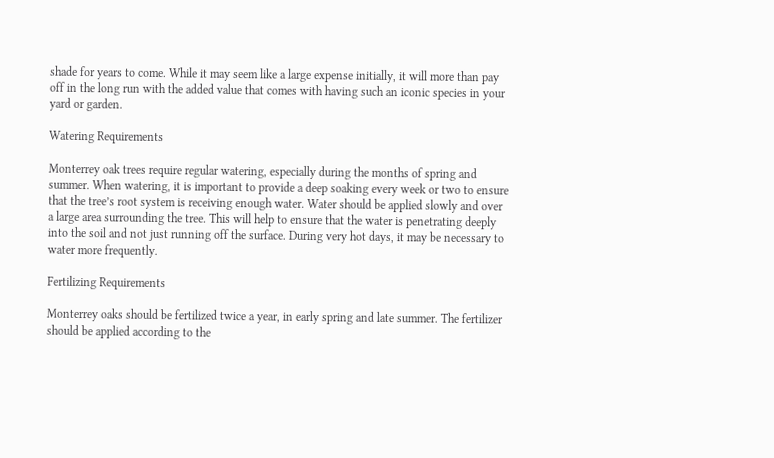shade for years to come. While it may seem like a large expense initially, it will more than pay off in the long run with the added value that comes with having such an iconic species in your yard or garden.

Watering Requirements

Monterrey oak trees require regular watering, especially during the months of spring and summer. When watering, it is important to provide a deep soaking every week or two to ensure that the tree’s root system is receiving enough water. Water should be applied slowly and over a large area surrounding the tree. This will help to ensure that the water is penetrating deeply into the soil and not just running off the surface. During very hot days, it may be necessary to water more frequently.

Fertilizing Requirements

Monterrey oaks should be fertilized twice a year, in early spring and late summer. The fertilizer should be applied according to the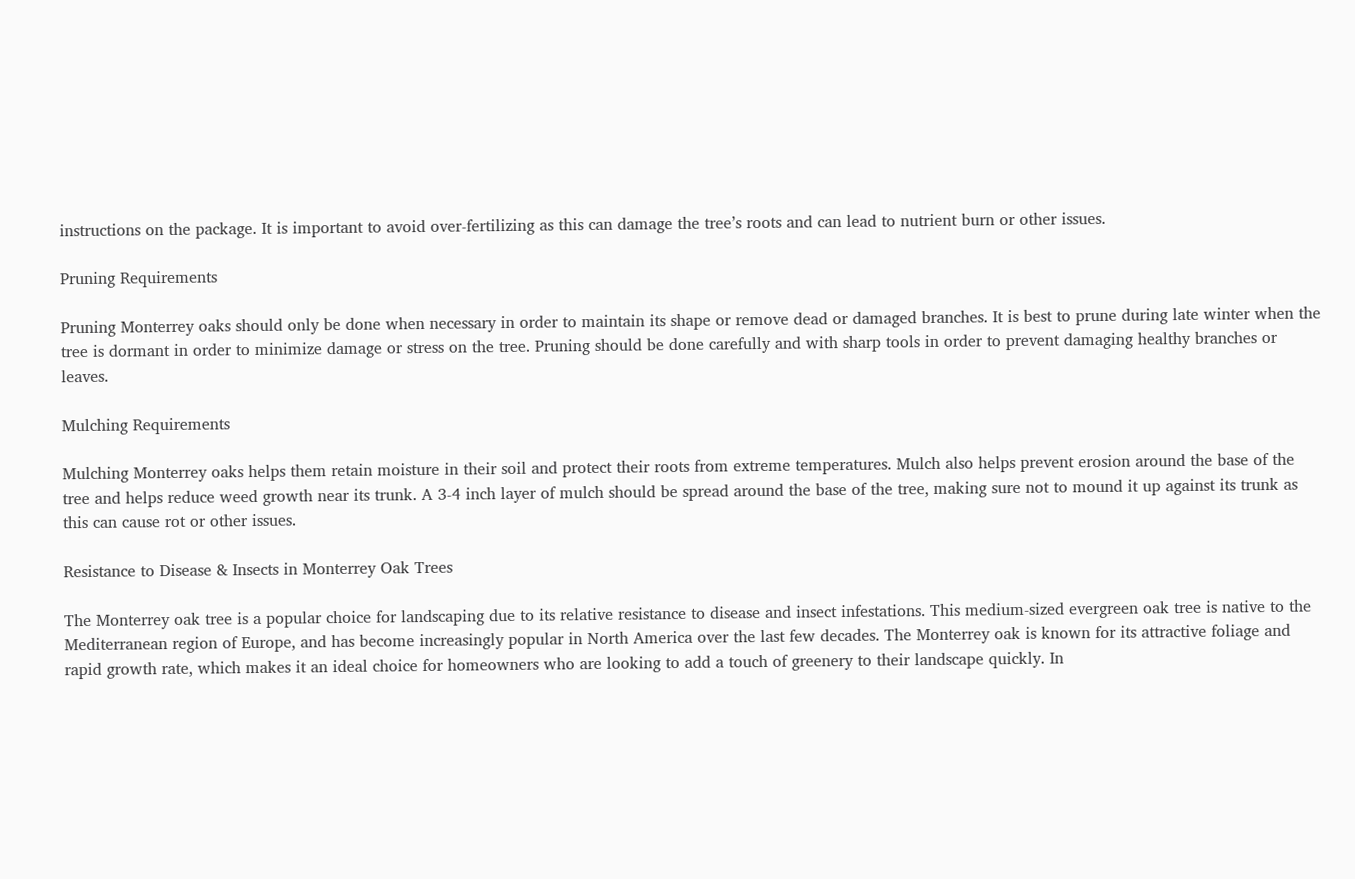instructions on the package. It is important to avoid over-fertilizing as this can damage the tree’s roots and can lead to nutrient burn or other issues.

Pruning Requirements

Pruning Monterrey oaks should only be done when necessary in order to maintain its shape or remove dead or damaged branches. It is best to prune during late winter when the tree is dormant in order to minimize damage or stress on the tree. Pruning should be done carefully and with sharp tools in order to prevent damaging healthy branches or leaves.

Mulching Requirements

Mulching Monterrey oaks helps them retain moisture in their soil and protect their roots from extreme temperatures. Mulch also helps prevent erosion around the base of the tree and helps reduce weed growth near its trunk. A 3-4 inch layer of mulch should be spread around the base of the tree, making sure not to mound it up against its trunk as this can cause rot or other issues.

Resistance to Disease & Insects in Monterrey Oak Trees

The Monterrey oak tree is a popular choice for landscaping due to its relative resistance to disease and insect infestations. This medium-sized evergreen oak tree is native to the Mediterranean region of Europe, and has become increasingly popular in North America over the last few decades. The Monterrey oak is known for its attractive foliage and rapid growth rate, which makes it an ideal choice for homeowners who are looking to add a touch of greenery to their landscape quickly. In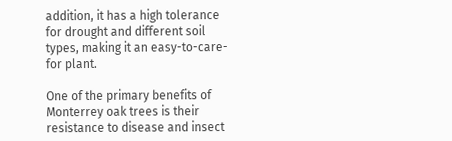addition, it has a high tolerance for drought and different soil types, making it an easy-to-care-for plant.

One of the primary benefits of Monterrey oak trees is their resistance to disease and insect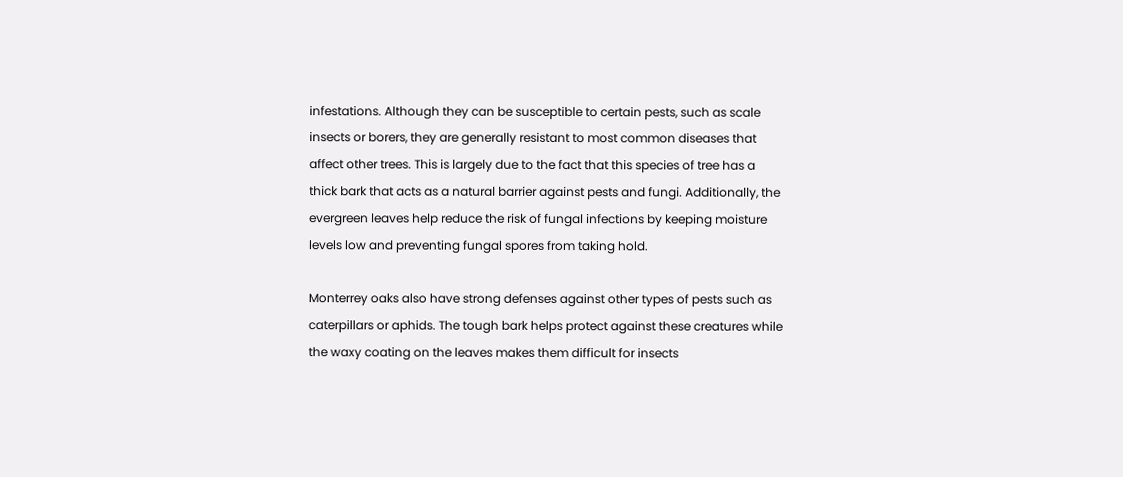infestations. Although they can be susceptible to certain pests, such as scale insects or borers, they are generally resistant to most common diseases that affect other trees. This is largely due to the fact that this species of tree has a thick bark that acts as a natural barrier against pests and fungi. Additionally, the evergreen leaves help reduce the risk of fungal infections by keeping moisture levels low and preventing fungal spores from taking hold.

Monterrey oaks also have strong defenses against other types of pests such as caterpillars or aphids. The tough bark helps protect against these creatures while the waxy coating on the leaves makes them difficult for insects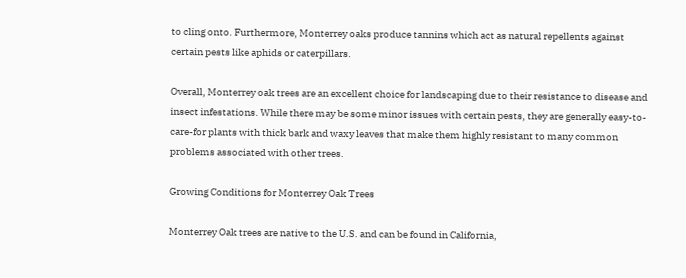to cling onto. Furthermore, Monterrey oaks produce tannins which act as natural repellents against certain pests like aphids or caterpillars.

Overall, Monterrey oak trees are an excellent choice for landscaping due to their resistance to disease and insect infestations. While there may be some minor issues with certain pests, they are generally easy-to-care-for plants with thick bark and waxy leaves that make them highly resistant to many common problems associated with other trees.

Growing Conditions for Monterrey Oak Trees

Monterrey Oak trees are native to the U.S. and can be found in California,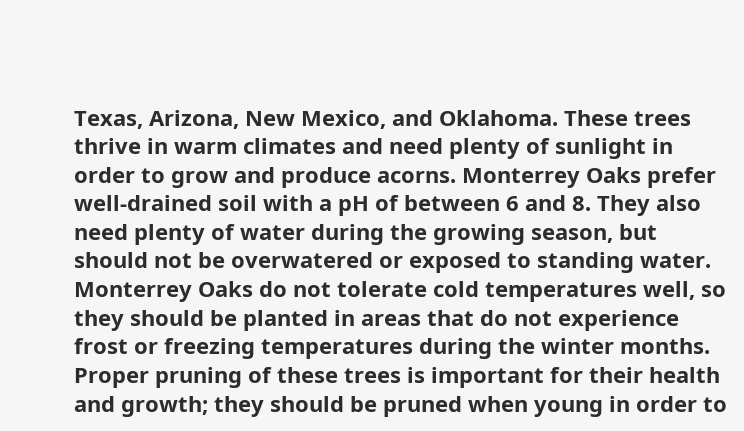Texas, Arizona, New Mexico, and Oklahoma. These trees thrive in warm climates and need plenty of sunlight in order to grow and produce acorns. Monterrey Oaks prefer well-drained soil with a pH of between 6 and 8. They also need plenty of water during the growing season, but should not be overwatered or exposed to standing water. Monterrey Oaks do not tolerate cold temperatures well, so they should be planted in areas that do not experience frost or freezing temperatures during the winter months. Proper pruning of these trees is important for their health and growth; they should be pruned when young in order to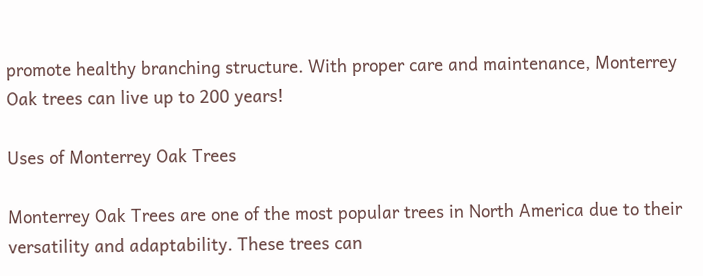promote healthy branching structure. With proper care and maintenance, Monterrey Oak trees can live up to 200 years!

Uses of Monterrey Oak Trees

Monterrey Oak Trees are one of the most popular trees in North America due to their versatility and adaptability. These trees can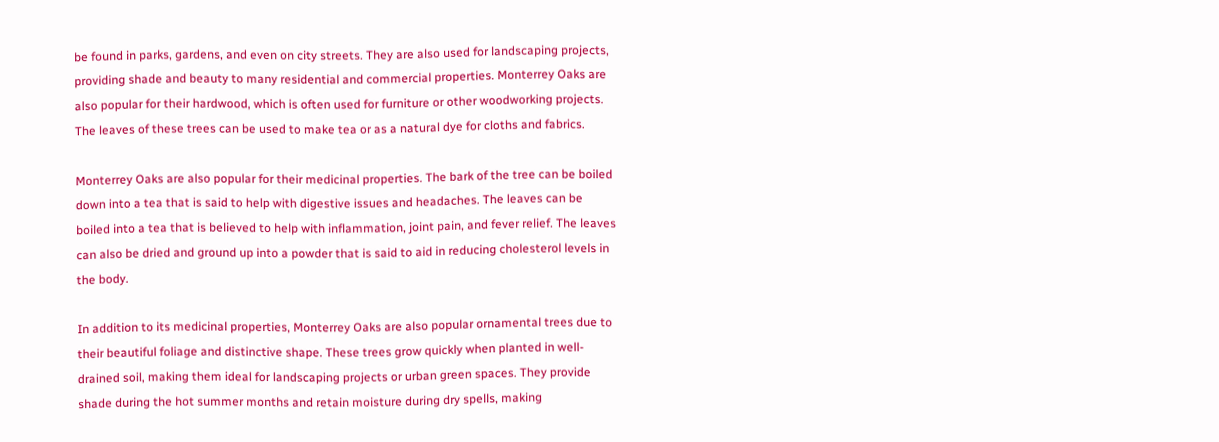be found in parks, gardens, and even on city streets. They are also used for landscaping projects, providing shade and beauty to many residential and commercial properties. Monterrey Oaks are also popular for their hardwood, which is often used for furniture or other woodworking projects. The leaves of these trees can be used to make tea or as a natural dye for cloths and fabrics.

Monterrey Oaks are also popular for their medicinal properties. The bark of the tree can be boiled down into a tea that is said to help with digestive issues and headaches. The leaves can be boiled into a tea that is believed to help with inflammation, joint pain, and fever relief. The leaves can also be dried and ground up into a powder that is said to aid in reducing cholesterol levels in the body.

In addition to its medicinal properties, Monterrey Oaks are also popular ornamental trees due to their beautiful foliage and distinctive shape. These trees grow quickly when planted in well-drained soil, making them ideal for landscaping projects or urban green spaces. They provide shade during the hot summer months and retain moisture during dry spells, making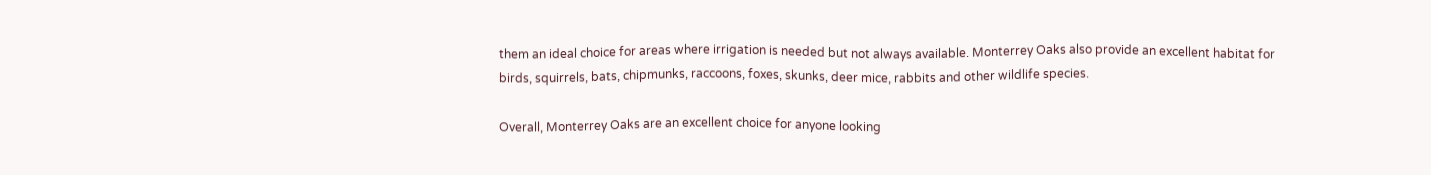them an ideal choice for areas where irrigation is needed but not always available. Monterrey Oaks also provide an excellent habitat for birds, squirrels, bats, chipmunks, raccoons, foxes, skunks, deer mice, rabbits and other wildlife species.

Overall, Monterrey Oaks are an excellent choice for anyone looking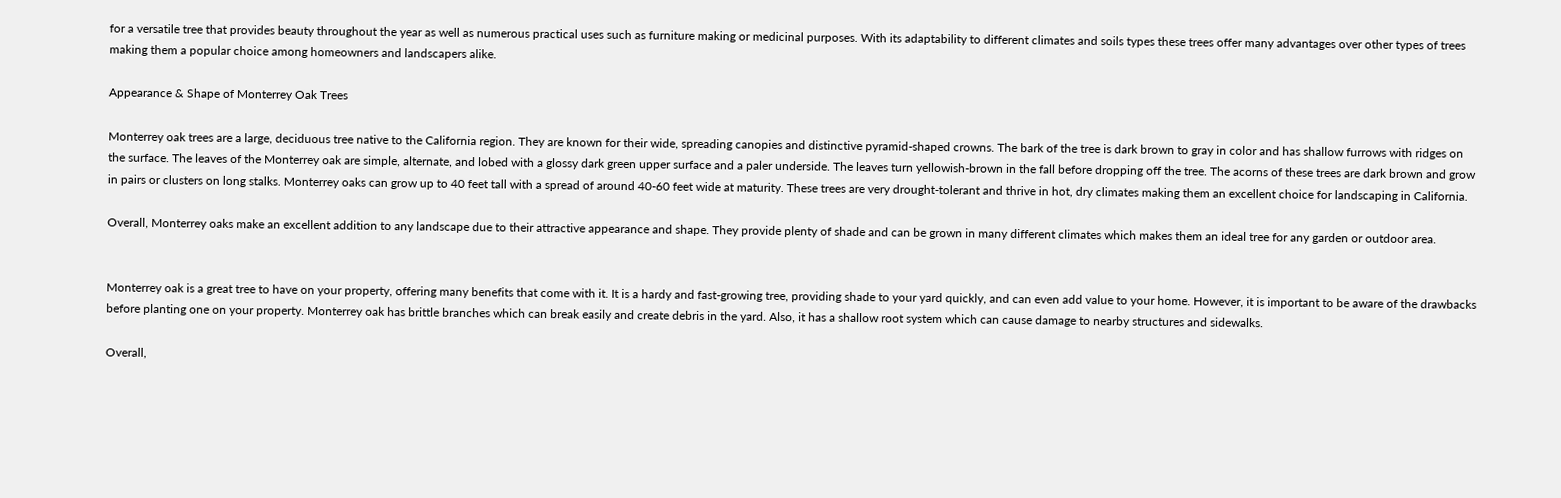for a versatile tree that provides beauty throughout the year as well as numerous practical uses such as furniture making or medicinal purposes. With its adaptability to different climates and soils types these trees offer many advantages over other types of trees making them a popular choice among homeowners and landscapers alike.

Appearance & Shape of Monterrey Oak Trees

Monterrey oak trees are a large, deciduous tree native to the California region. They are known for their wide, spreading canopies and distinctive pyramid-shaped crowns. The bark of the tree is dark brown to gray in color and has shallow furrows with ridges on the surface. The leaves of the Monterrey oak are simple, alternate, and lobed with a glossy dark green upper surface and a paler underside. The leaves turn yellowish-brown in the fall before dropping off the tree. The acorns of these trees are dark brown and grow in pairs or clusters on long stalks. Monterrey oaks can grow up to 40 feet tall with a spread of around 40-60 feet wide at maturity. These trees are very drought-tolerant and thrive in hot, dry climates making them an excellent choice for landscaping in California.

Overall, Monterrey oaks make an excellent addition to any landscape due to their attractive appearance and shape. They provide plenty of shade and can be grown in many different climates which makes them an ideal tree for any garden or outdoor area.


Monterrey oak is a great tree to have on your property, offering many benefits that come with it. It is a hardy and fast-growing tree, providing shade to your yard quickly, and can even add value to your home. However, it is important to be aware of the drawbacks before planting one on your property. Monterrey oak has brittle branches which can break easily and create debris in the yard. Also, it has a shallow root system which can cause damage to nearby structures and sidewalks.

Overall,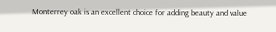Monterrey oak is an excellent choice for adding beauty and value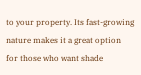to your property. Its fast-growing nature makes it a great option for those who want shade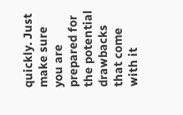quickly. Just make sure you are prepared for the potential drawbacks that come with it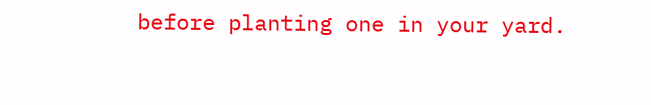before planting one in your yard.